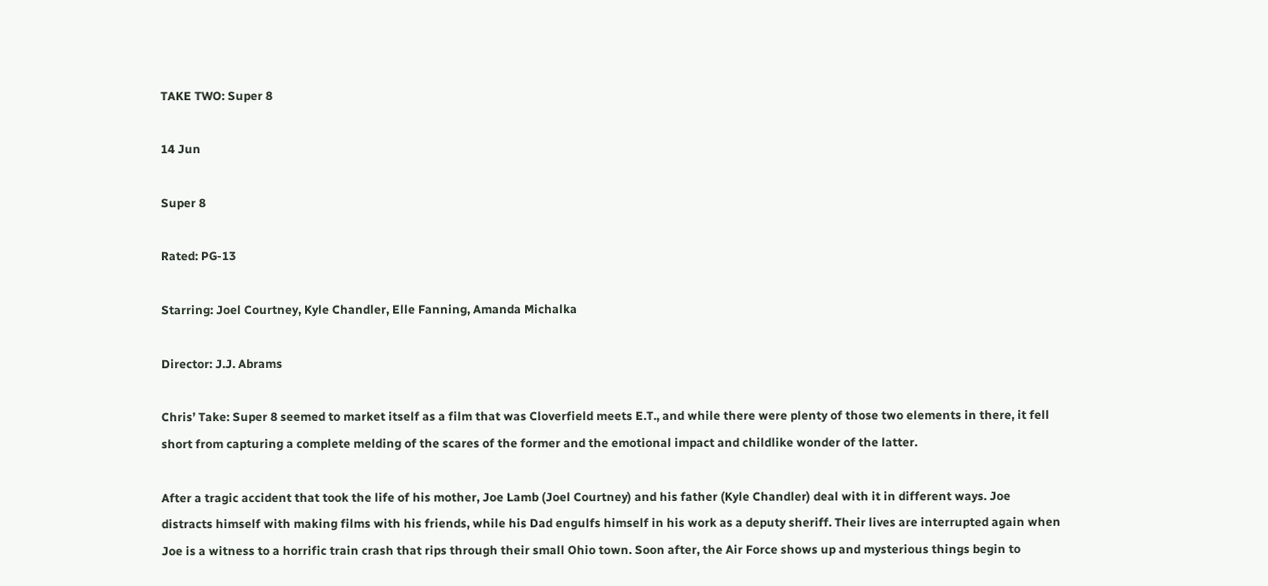TAKE TWO: Super 8

14 Jun

Super 8

Rated: PG-13

Starring: Joel Courtney, Kyle Chandler, Elle Fanning, Amanda Michalka

Director: J.J. Abrams

Chris’ Take: Super 8 seemed to market itself as a film that was Cloverfield meets E.T., and while there were plenty of those two elements in there, it fell short from capturing a complete melding of the scares of the former and the emotional impact and childlike wonder of the latter.

After a tragic accident that took the life of his mother, Joe Lamb (Joel Courtney) and his father (Kyle Chandler) deal with it in different ways. Joe distracts himself with making films with his friends, while his Dad engulfs himself in his work as a deputy sheriff. Their lives are interrupted again when Joe is a witness to a horrific train crash that rips through their small Ohio town. Soon after, the Air Force shows up and mysterious things begin to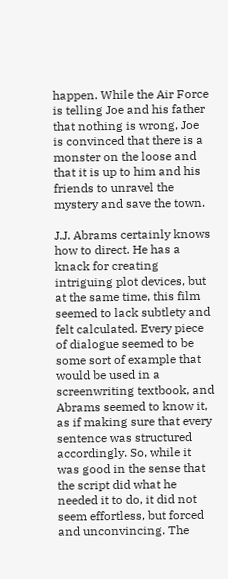happen. While the Air Force is telling Joe and his father that nothing is wrong, Joe is convinced that there is a monster on the loose and that it is up to him and his friends to unravel the mystery and save the town.

J.J. Abrams certainly knows how to direct. He has a knack for creating intriguing plot devices, but at the same time, this film seemed to lack subtlety and felt calculated. Every piece of dialogue seemed to be some sort of example that would be used in a screenwriting textbook, and Abrams seemed to know it, as if making sure that every sentence was structured accordingly. So, while it was good in the sense that the script did what he needed it to do, it did not seem effortless, but forced and unconvincing. The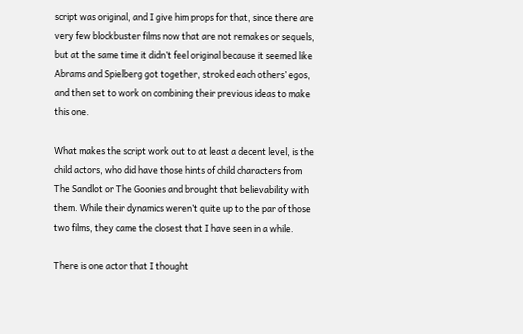script was original, and I give him props for that, since there are very few blockbuster films now that are not remakes or sequels, but at the same time it didn’t feel original because it seemed like Abrams and Spielberg got together, stroked each others’ egos, and then set to work on combining their previous ideas to make this one.

What makes the script work out to at least a decent level, is the child actors, who did have those hints of child characters from The Sandlot or The Goonies and brought that believability with them. While their dynamics weren’t quite up to the par of those two films, they came the closest that I have seen in a while.

There is one actor that I thought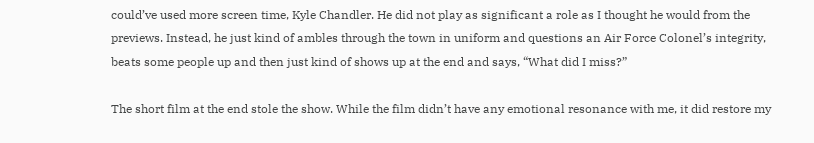could’ve used more screen time, Kyle Chandler. He did not play as significant a role as I thought he would from the previews. Instead, he just kind of ambles through the town in uniform and questions an Air Force Colonel’s integrity, beats some people up and then just kind of shows up at the end and says, “What did I miss?”

The short film at the end stole the show. While the film didn’t have any emotional resonance with me, it did restore my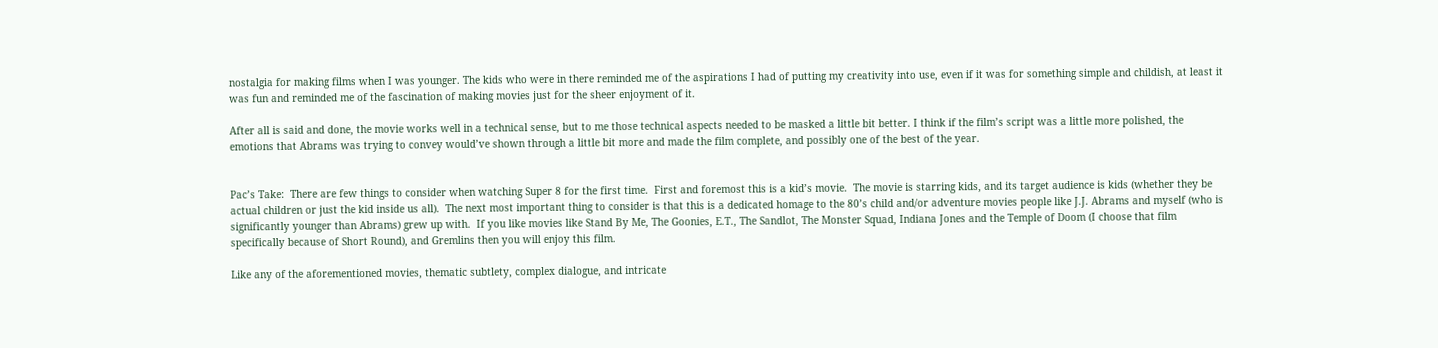nostalgia for making films when I was younger. The kids who were in there reminded me of the aspirations I had of putting my creativity into use, even if it was for something simple and childish, at least it was fun and reminded me of the fascination of making movies just for the sheer enjoyment of it.

After all is said and done, the movie works well in a technical sense, but to me those technical aspects needed to be masked a little bit better. I think if the film’s script was a little more polished, the emotions that Abrams was trying to convey would’ve shown through a little bit more and made the film complete, and possibly one of the best of the year.


Pac’s Take:  There are few things to consider when watching Super 8 for the first time.  First and foremost this is a kid’s movie.  The movie is starring kids, and its target audience is kids (whether they be actual children or just the kid inside us all).  The next most important thing to consider is that this is a dedicated homage to the 80’s child and/or adventure movies people like J.J. Abrams and myself (who is significantly younger than Abrams) grew up with.  If you like movies like Stand By Me, The Goonies, E.T., The Sandlot, The Monster Squad, Indiana Jones and the Temple of Doom (I choose that film specifically because of Short Round), and Gremlins then you will enjoy this film.

Like any of the aforementioned movies, thematic subtlety, complex dialogue, and intricate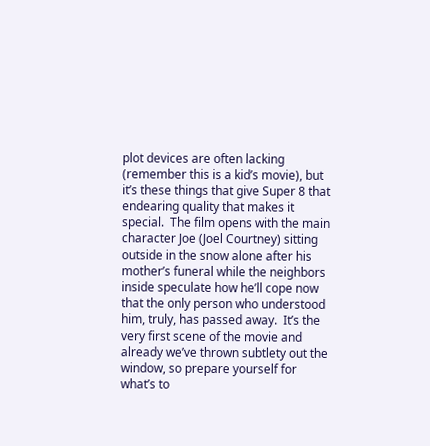plot devices are often lacking (remember this is a kid’s movie), but it’s these things that give Super 8 that endearing quality that makes it special.  The film opens with the main character Joe (Joel Courtney) sitting outside in the snow alone after his mother’s funeral while the neighbors inside speculate how he’ll cope now that the only person who understood him, truly, has passed away.  It’s the very first scene of the movie and already we’ve thrown subtlety out the window, so prepare yourself for what’s to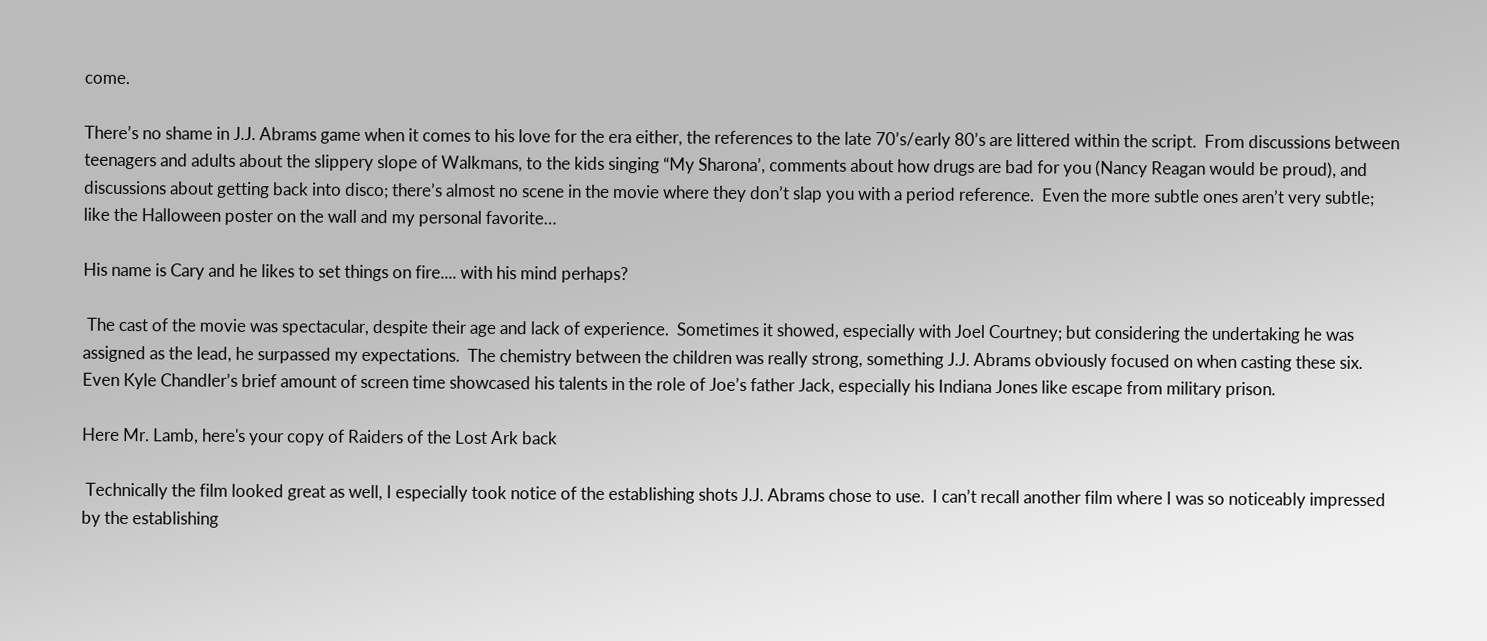come.

There’s no shame in J.J. Abrams game when it comes to his love for the era either, the references to the late 70’s/early 80’s are littered within the script.  From discussions between teenagers and adults about the slippery slope of Walkmans, to the kids singing “My Sharona’, comments about how drugs are bad for you (Nancy Reagan would be proud), and discussions about getting back into disco; there’s almost no scene in the movie where they don’t slap you with a period reference.  Even the more subtle ones aren’t very subtle; like the Halloween poster on the wall and my personal favorite…

His name is Cary and he likes to set things on fire.... with his mind perhaps?

 The cast of the movie was spectacular, despite their age and lack of experience.  Sometimes it showed, especially with Joel Courtney; but considering the undertaking he was assigned as the lead, he surpassed my expectations.  The chemistry between the children was really strong, something J.J. Abrams obviously focused on when casting these six.  Even Kyle Chandler’s brief amount of screen time showcased his talents in the role of Joe’s father Jack, especially his Indiana Jones like escape from military prison.

Here Mr. Lamb, here's your copy of Raiders of the Lost Ark back

 Technically the film looked great as well, I especially took notice of the establishing shots J.J. Abrams chose to use.  I can’t recall another film where I was so noticeably impressed by the establishing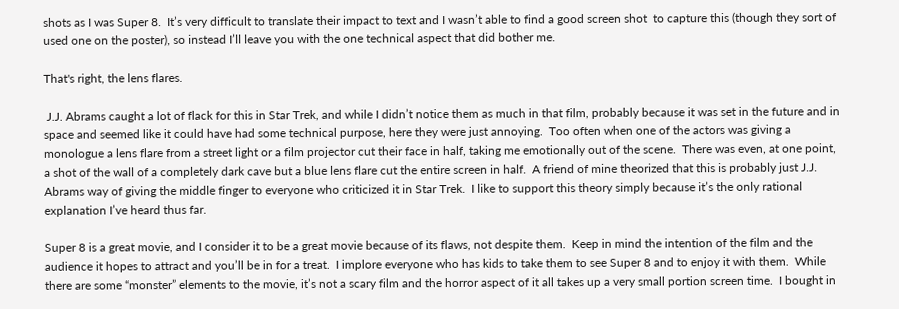shots as I was Super 8.  It’s very difficult to translate their impact to text and I wasn’t able to find a good screen shot  to capture this (though they sort of used one on the poster), so instead I’ll leave you with the one technical aspect that did bother me.

That's right, the lens flares.

 J.J. Abrams caught a lot of flack for this in Star Trek, and while I didn’t notice them as much in that film, probably because it was set in the future and in space and seemed like it could have had some technical purpose, here they were just annoying.  Too often when one of the actors was giving a monologue a lens flare from a street light or a film projector cut their face in half, taking me emotionally out of the scene.  There was even, at one point, a shot of the wall of a completely dark cave but a blue lens flare cut the entire screen in half.  A friend of mine theorized that this is probably just J.J. Abrams way of giving the middle finger to everyone who criticized it in Star Trek.  I like to support this theory simply because it’s the only rational explanation I’ve heard thus far.

Super 8 is a great movie, and I consider it to be a great movie because of its flaws, not despite them.  Keep in mind the intention of the film and the audience it hopes to attract and you’ll be in for a treat.  I implore everyone who has kids to take them to see Super 8 and to enjoy it with them.  While there are some “monster” elements to the movie, it’s not a scary film and the horror aspect of it all takes up a very small portion screen time.  I bought in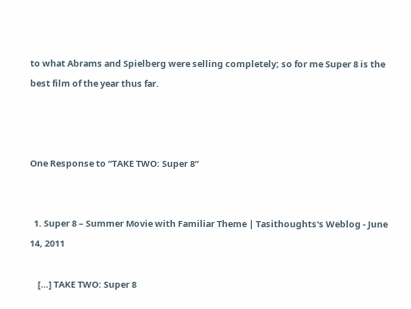to what Abrams and Spielberg were selling completely; so for me Super 8 is the best film of the year thus far.



One Response to “TAKE TWO: Super 8”


  1. Super 8 – Summer Movie with Familiar Theme | Tasithoughts's Weblog - June 14, 2011

    […] TAKE TWO: Super 8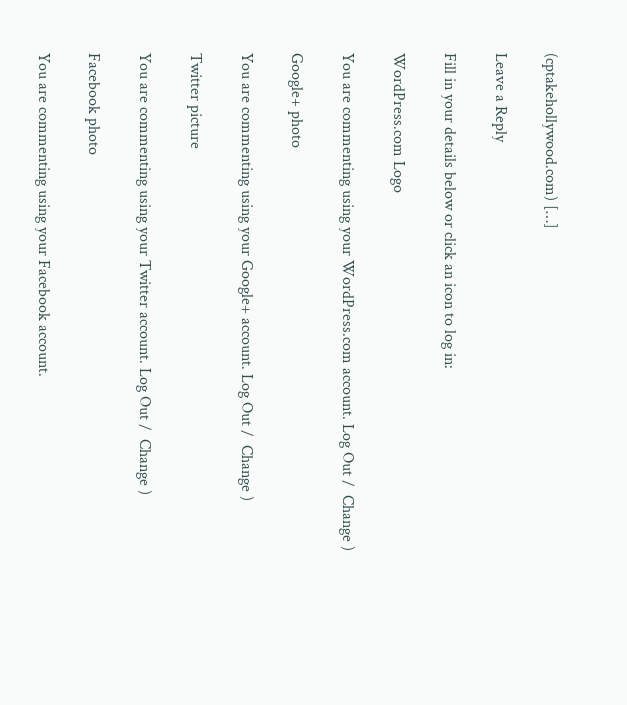(cptakehollywood.com) […]

Leave a Reply

Fill in your details below or click an icon to log in:

WordPress.com Logo

You are commenting using your WordPress.com account. Log Out /  Change )

Google+ photo

You are commenting using your Google+ account. Log Out /  Change )

Twitter picture

You are commenting using your Twitter account. Log Out /  Change )

Facebook photo

You are commenting using your Facebook account.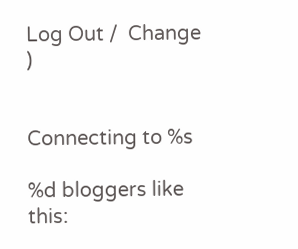Log Out /  Change )


Connecting to %s

%d bloggers like this: